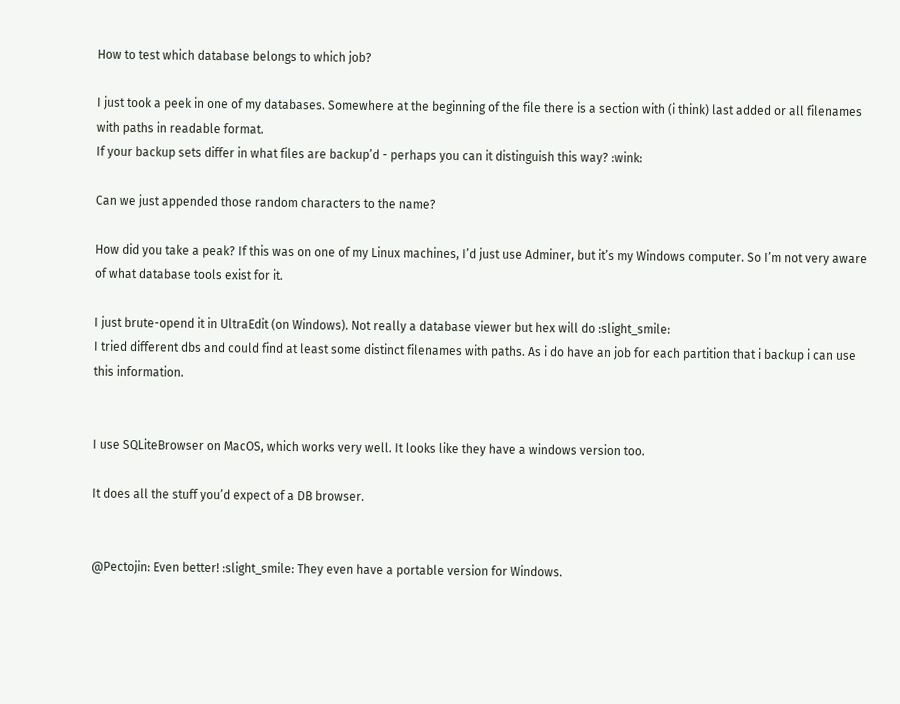How to test which database belongs to which job?

I just took a peek in one of my databases. Somewhere at the beginning of the file there is a section with (i think) last added or all filenames with paths in readable format.
If your backup sets differ in what files are backup’d - perhaps you can it distinguish this way? :wink:

Can we just appended those random characters to the name?

How did you take a peak? If this was on one of my Linux machines, I’d just use Adminer, but it’s my Windows computer. So I’m not very aware of what database tools exist for it.

I just brute-opend it in UltraEdit (on Windows). Not really a database viewer but hex will do :slight_smile:
I tried different dbs and could find at least some distinct filenames with paths. As i do have an job for each partition that i backup i can use this information.


I use SQLiteBrowser on MacOS, which works very well. It looks like they have a windows version too.

It does all the stuff you’d expect of a DB browser.


@Pectojin: Even better! :slight_smile: They even have a portable version for Windows.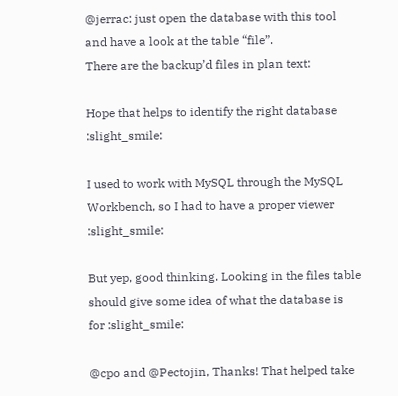@jerrac: just open the database with this tool and have a look at the table “file”.
There are the backup’d files in plan text:

Hope that helps to identify the right database :slight_smile:

I used to work with MySQL through the MySQL Workbench, so I had to have a proper viewer :slight_smile:

But yep, good thinking. Looking in the files table should give some idea of what the database is for :slight_smile:

@cpo and @Pectojin, Thanks! That helped take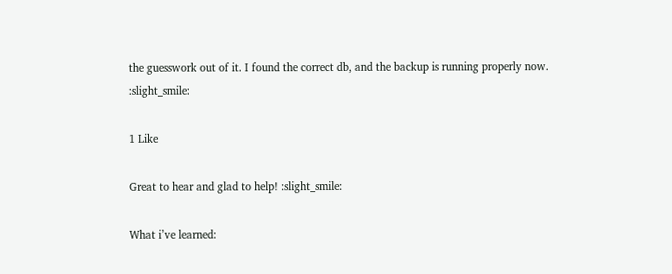the guesswork out of it. I found the correct db, and the backup is running properly now. :slight_smile:

1 Like

Great to hear and glad to help! :slight_smile:

What i’ve learned: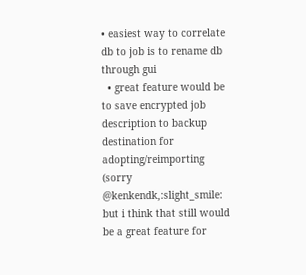• easiest way to correlate db to job is to rename db through gui
  • great feature would be to save encrypted job description to backup destination for adopting/reimporting (sorry @kenkendk,:slight_smile: but i think that still would be a great feature for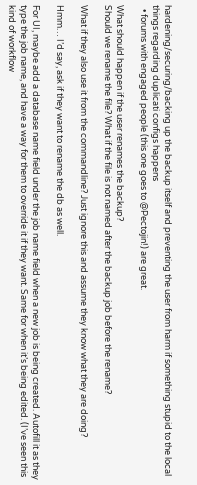hardening/securing/backing up the backup itself and preventing the user from harm if something stupid to the local things regarding duplicati configs happens
  • forums with engaged people (this one goes to @Pectojin!) are great.

What should happen if the user renames the backup?
Should we rename the file? What if the file is not named after the backup job before the rename?

What if they also use it from the commandline? Just ignore this and assume they know what they are doing?

Hmm… I’d say, ask if they want to rename the db as well.

For UI, maybe add a database name field under the job name field when a new job is being created. Autofill it as they type the job name, and have a way for them to override it if they want. Same for when it’s being edited. (I’ve seen this kind of workflow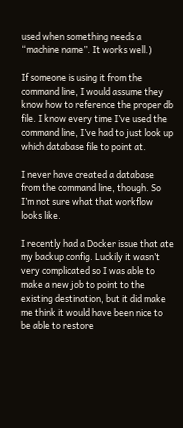used when something needs a “machine name”. It works well.)

If someone is using it from the command line, I would assume they know how to reference the proper db file. I know every time I’ve used the command line, I’ve had to just look up which database file to point at.

I never have created a database from the command line, though. So I’m not sure what that workflow looks like.

I recently had a Docker issue that ate my backup config. Luckily it wasn’t very complicated so I was able to make a new job to point to the existing destination, but it did make me think it would have been nice to be able to restore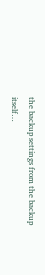the backup settings from the backup itself…